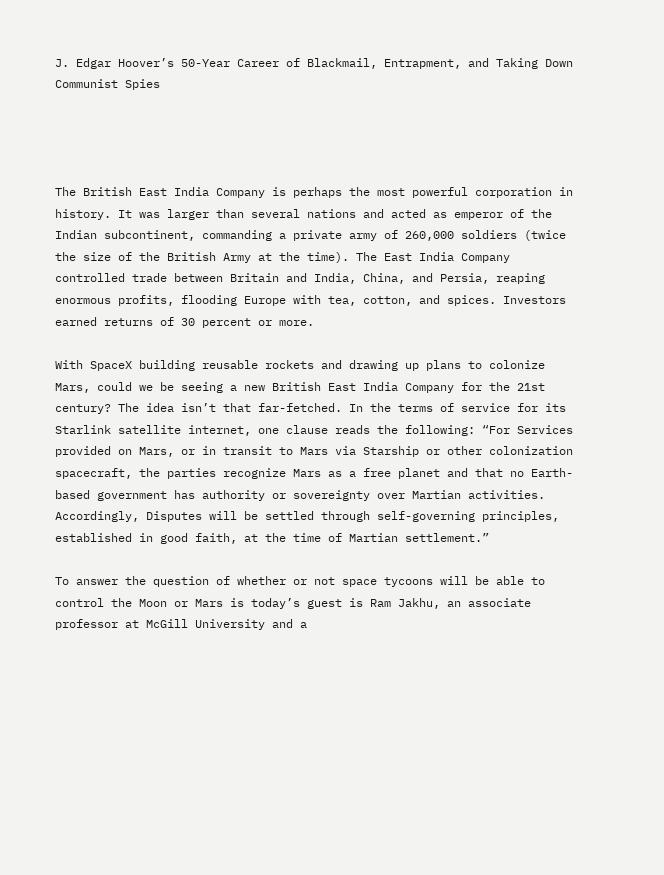J. Edgar Hoover’s 50-Year Career of Blackmail, Entrapment, and Taking Down Communist Spies




The British East India Company is perhaps the most powerful corporation in history. It was larger than several nations and acted as emperor of the Indian subcontinent, commanding a private army of 260,000 soldiers (twice the size of the British Army at the time). The East India Company controlled trade between Britain and India, China, and Persia, reaping enormous profits, flooding Europe with tea, cotton, and spices. Investors earned returns of 30 percent or more.

With SpaceX building reusable rockets and drawing up plans to colonize Mars, could we be seeing a new British East India Company for the 21st century? The idea isn’t that far-fetched. In the terms of service for its Starlink satellite internet, one clause reads the following: “For Services provided on Mars, or in transit to Mars via Starship or other colonization spacecraft, the parties recognize Mars as a free planet and that no Earth-based government has authority or sovereignty over Martian activities. Accordingly, Disputes will be settled through self-governing principles, established in good faith, at the time of Martian settlement.”

To answer the question of whether or not space tycoons will be able to control the Moon or Mars is today’s guest is Ram Jakhu, an associate professor at McGill University and a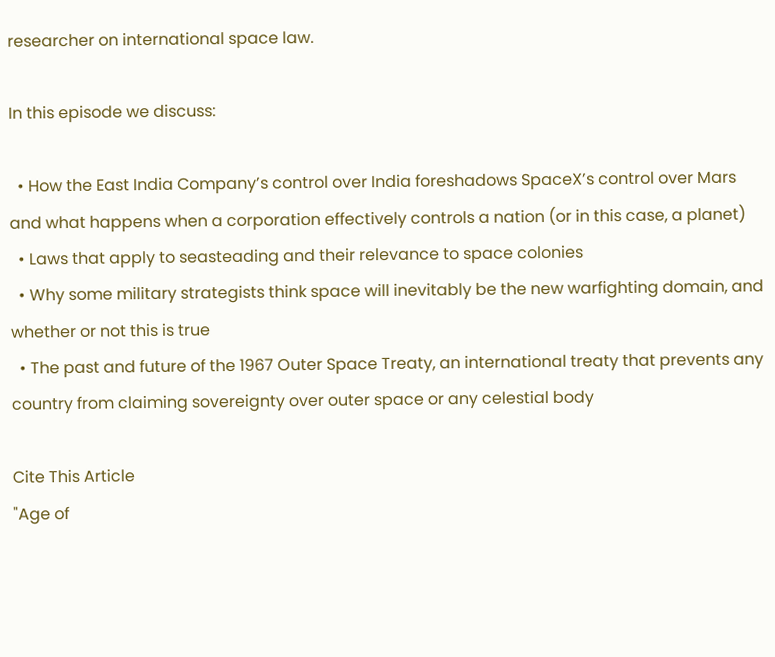researcher on international space law.

In this episode we discuss:

  • How the East India Company’s control over India foreshadows SpaceX’s control over Mars and what happens when a corporation effectively controls a nation (or in this case, a planet)
  • Laws that apply to seasteading and their relevance to space colonies
  • Why some military strategists think space will inevitably be the new warfighting domain, and whether or not this is true
  • The past and future of the 1967 Outer Space Treaty, an international treaty that prevents any country from claiming sovereignty over outer space or any celestial body

Cite This Article
"Age of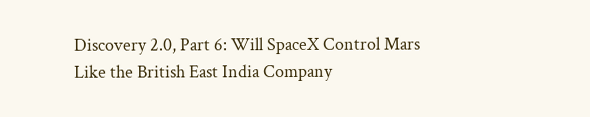Discovery 2.0, Part 6: Will SpaceX Control Mars Like the British East India Company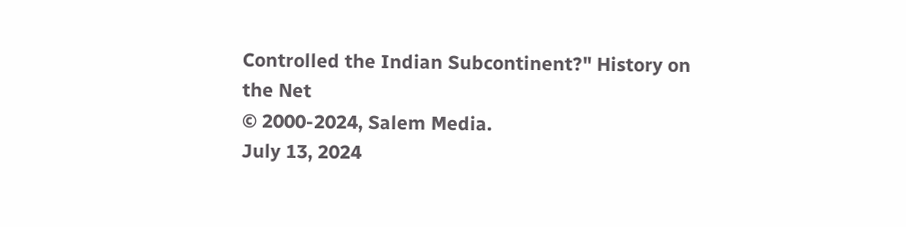Controlled the Indian Subcontinent?" History on the Net
© 2000-2024, Salem Media.
July 13, 2024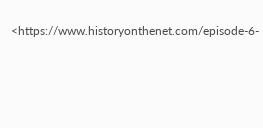<https://www.historyonthenet.com/episode-6-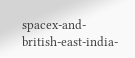spacex-and-british-east-india-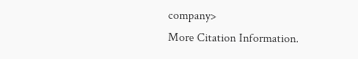company>
More Citation Information.